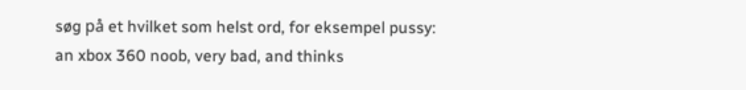søg på et hvilket som helst ord, for eksempel pussy:
an xbox 360 noob, very bad, and thinks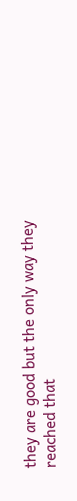they are good but the only way they reached that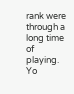rank were through a long time of playing.
Yo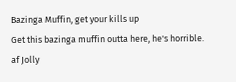Bazinga Muffin, get your kills up
Get this bazinga muffin outta here, he's horrible.
af Jolly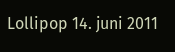Lollipop 14. juni 2011